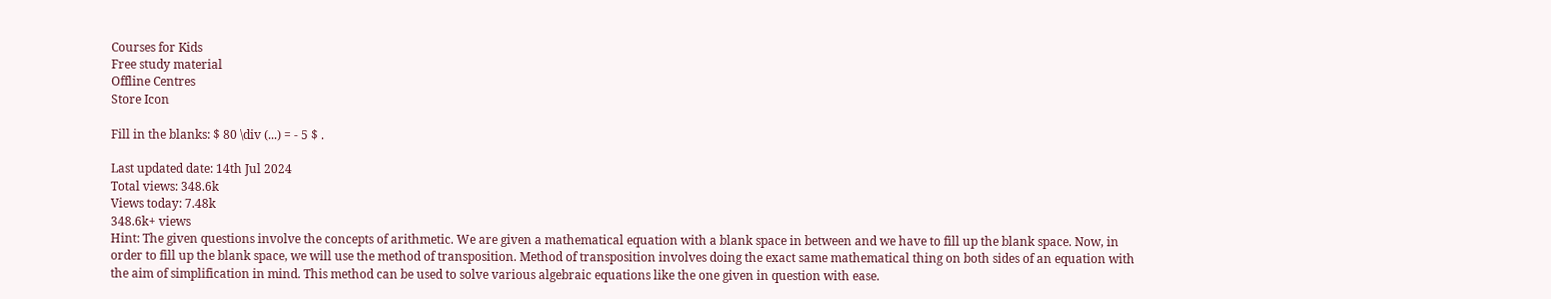Courses for Kids
Free study material
Offline Centres
Store Icon

Fill in the blanks: $ 80 \div (...) = - 5 $ .

Last updated date: 14th Jul 2024
Total views: 348.6k
Views today: 7.48k
348.6k+ views
Hint: The given questions involve the concepts of arithmetic. We are given a mathematical equation with a blank space in between and we have to fill up the blank space. Now, in order to fill up the blank space, we will use the method of transposition. Method of transposition involves doing the exact same mathematical thing on both sides of an equation with the aim of simplification in mind. This method can be used to solve various algebraic equations like the one given in question with ease.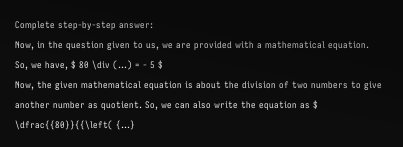Complete step-by-step answer:
Now, in the question given to us, we are provided with a mathematical equation.
So, we have, $ 80 \div (...) = - 5 $
Now, the given mathematical equation is about the division of two numbers to give another number as quotient. So, we can also write the equation as $ \dfrac{{80}}{{\left( {...}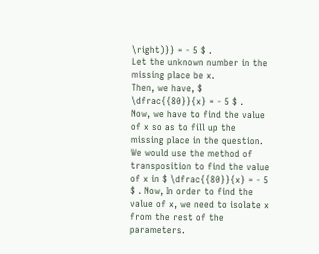\right)}} = - 5 $ .
Let the unknown number in the missing place be x.
Then, we have, $ \dfrac{{80}}{x} = - 5 $ .
Now, we have to find the value of x so as to fill up the missing place in the question.
We would use the method of transposition to find the value of x in $ \dfrac{{80}}{x} = - 5 $ . Now, In order to find the value of x, we need to isolate x from the rest of the parameters.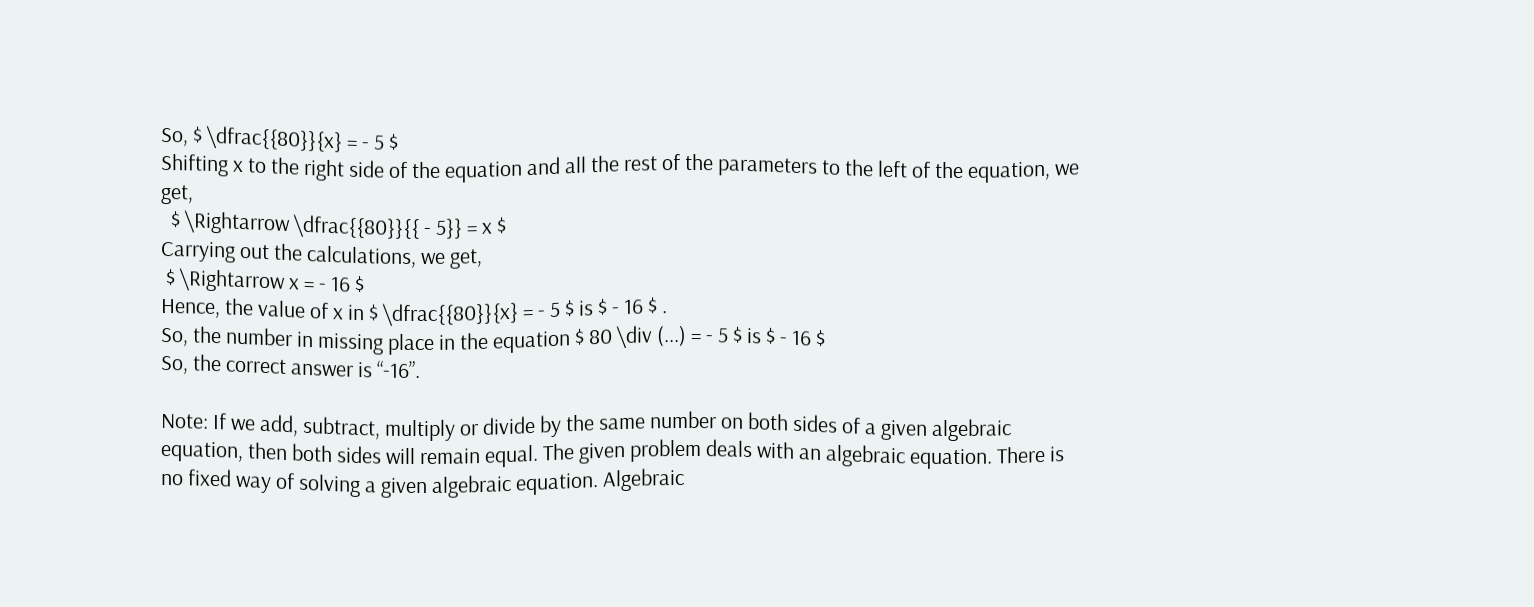So, $ \dfrac{{80}}{x} = - 5 $
Shifting x to the right side of the equation and all the rest of the parameters to the left of the equation, we get,
  $ \Rightarrow \dfrac{{80}}{{ - 5}} = x $
Carrying out the calculations, we get,
 $ \Rightarrow x = - 16 $
Hence, the value of x in $ \dfrac{{80}}{x} = - 5 $ is $ - 16 $ .
So, the number in missing place in the equation $ 80 \div (...) = - 5 $ is $ - 16 $
So, the correct answer is “-16”.

Note: If we add, subtract, multiply or divide by the same number on both sides of a given algebraic equation, then both sides will remain equal. The given problem deals with an algebraic equation. There is no fixed way of solving a given algebraic equation. Algebraic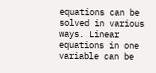equations can be solved in various ways. Linear equations in one variable can be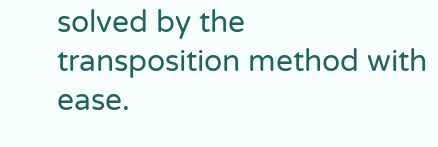solved by the transposition method with ease.